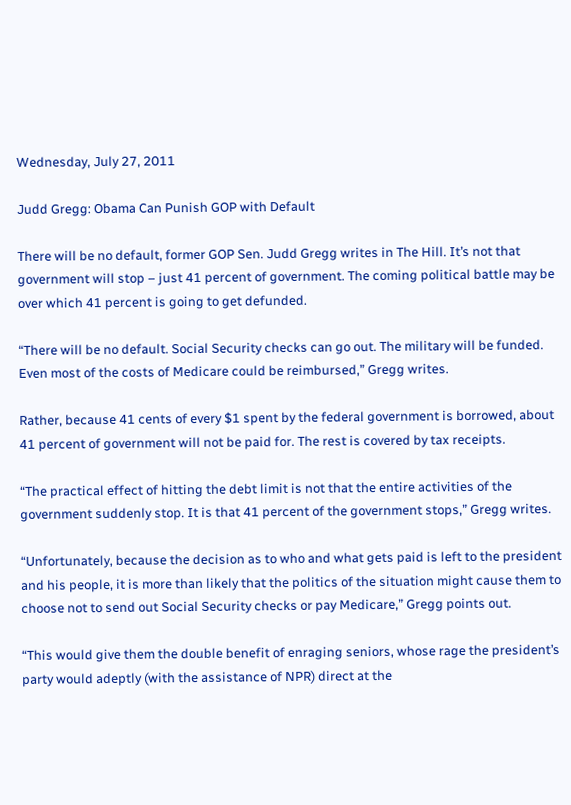Wednesday, July 27, 2011

Judd Gregg: Obama Can Punish GOP with Default

There will be no default, former GOP Sen. Judd Gregg writes in The Hill. It’s not that government will stop – just 41 percent of government. The coming political battle may be over which 41 percent is going to get defunded.

“There will be no default. Social Security checks can go out. The military will be funded. Even most of the costs of Medicare could be reimbursed,” Gregg writes.

Rather, because 41 cents of every $1 spent by the federal government is borrowed, about 41 percent of government will not be paid for. The rest is covered by tax receipts.

“The practical effect of hitting the debt limit is not that the entire activities of the government suddenly stop. It is that 41 percent of the government stops,” Gregg writes.

“Unfortunately, because the decision as to who and what gets paid is left to the president and his people, it is more than likely that the politics of the situation might cause them to choose not to send out Social Security checks or pay Medicare,” Gregg points out.

“This would give them the double benefit of enraging seniors, whose rage the president’s party would adeptly (with the assistance of NPR) direct at the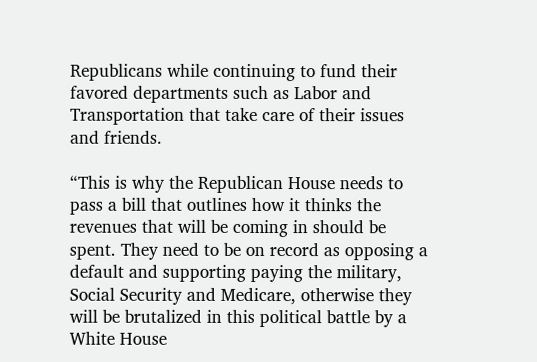Republicans while continuing to fund their favored departments such as Labor and Transportation that take care of their issues and friends.

“This is why the Republican House needs to pass a bill that outlines how it thinks the revenues that will be coming in should be spent. They need to be on record as opposing a default and supporting paying the military, Social Security and Medicare, otherwise they will be brutalized in this political battle by a White House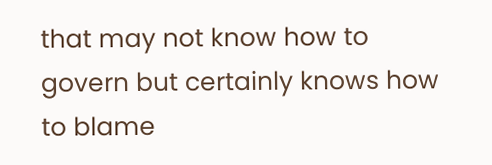that may not know how to govern but certainly knows how to blame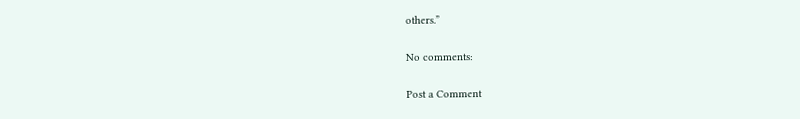others.”

No comments:

Post a Comment